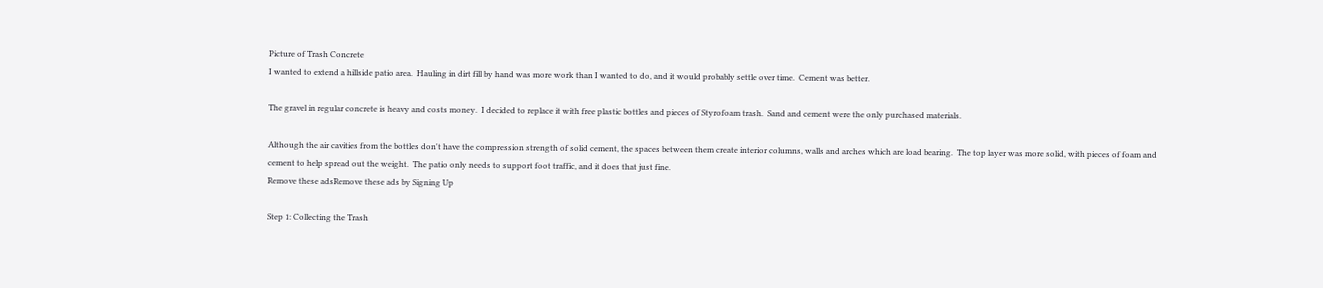Picture of Trash Concrete
I wanted to extend a hillside patio area.  Hauling in dirt fill by hand was more work than I wanted to do, and it would probably settle over time.  Cement was better.

The gravel in regular concrete is heavy and costs money.  I decided to replace it with free plastic bottles and pieces of Styrofoam trash.  Sand and cement were the only purchased materials.

Although the air cavities from the bottles don't have the compression strength of solid cement, the spaces between them create interior columns, walls and arches which are load bearing.  The top layer was more solid, with pieces of foam and cement to help spread out the weight.  The patio only needs to support foot traffic, and it does that just fine.
Remove these adsRemove these ads by Signing Up

Step 1: Collecting the Trash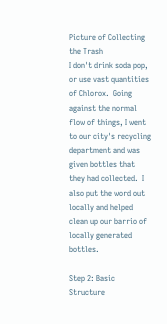Picture of Collecting the Trash
I don't drink soda pop, or use vast quantities of Chlorox.  Going against the normal flow of things, I went to our city's recycling department and was given bottles that they had collected.  I also put the word out locally and helped clean up our barrio of locally generated bottles.

Step 2: Basic Structure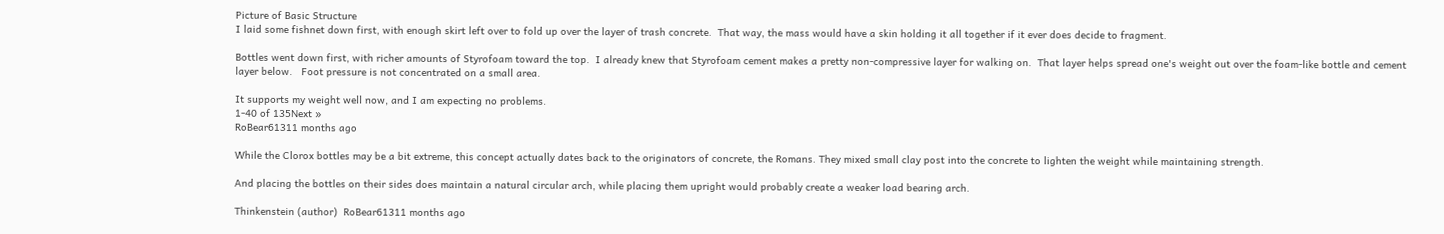Picture of Basic Structure
I laid some fishnet down first, with enough skirt left over to fold up over the layer of trash concrete.  That way, the mass would have a skin holding it all together if it ever does decide to fragment.

Bottles went down first, with richer amounts of Styrofoam toward the top.  I already knew that Styrofoam cement makes a pretty non-compressive layer for walking on.  That layer helps spread one's weight out over the foam-like bottle and cement layer below.   Foot pressure is not concentrated on a small area.

It supports my weight well now, and I am expecting no problems.
1-40 of 135Next »
RoBear61311 months ago

While the Clorox bottles may be a bit extreme, this concept actually dates back to the originators of concrete, the Romans. They mixed small clay post into the concrete to lighten the weight while maintaining strength.

And placing the bottles on their sides does maintain a natural circular arch, while placing them upright would probably create a weaker load bearing arch.

Thinkenstein (author)  RoBear61311 months ago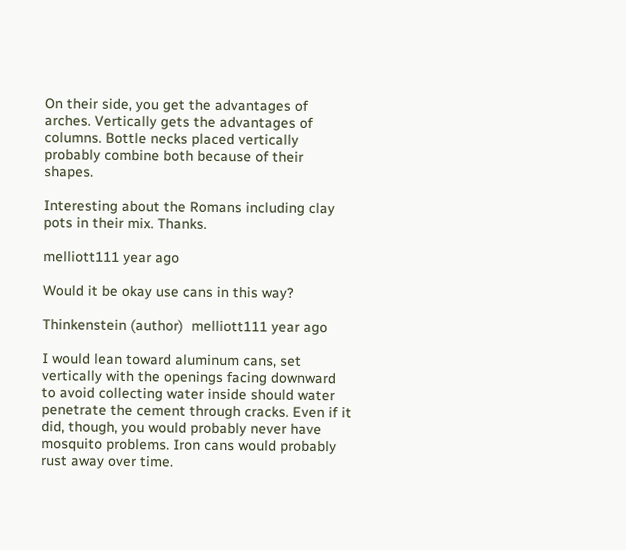On their side, you get the advantages of arches. Vertically gets the advantages of columns. Bottle necks placed vertically probably combine both because of their shapes.

Interesting about the Romans including clay pots in their mix. Thanks.

melliott111 year ago

Would it be okay use cans in this way?

Thinkenstein (author)  melliott111 year ago

I would lean toward aluminum cans, set vertically with the openings facing downward to avoid collecting water inside should water penetrate the cement through cracks. Even if it did, though, you would probably never have mosquito problems. Iron cans would probably rust away over time.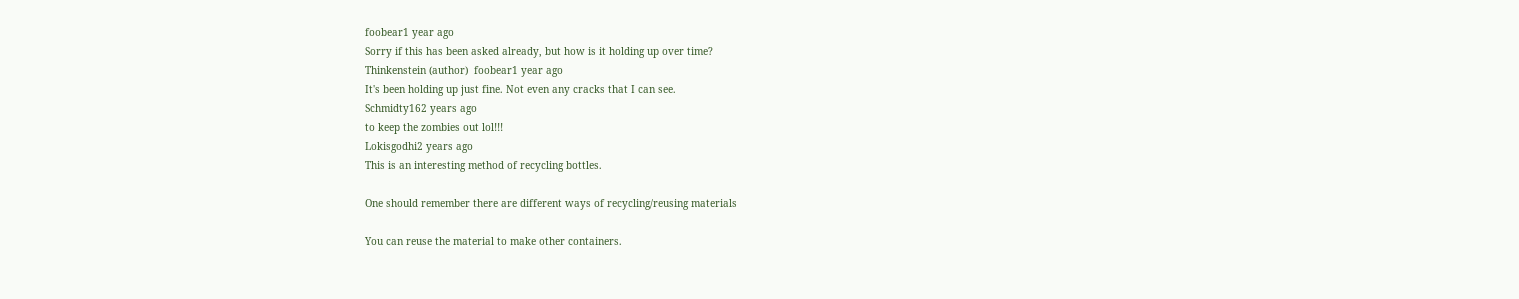foobear1 year ago
Sorry if this has been asked already, but how is it holding up over time?
Thinkenstein (author)  foobear1 year ago
It's been holding up just fine. Not even any cracks that I can see.
Schmidty162 years ago
to keep the zombies out lol!!!
Lokisgodhi2 years ago
This is an interesting method of recycling bottles.

One should remember there are different ways of recycling/reusing materials

You can reuse the material to make other containers.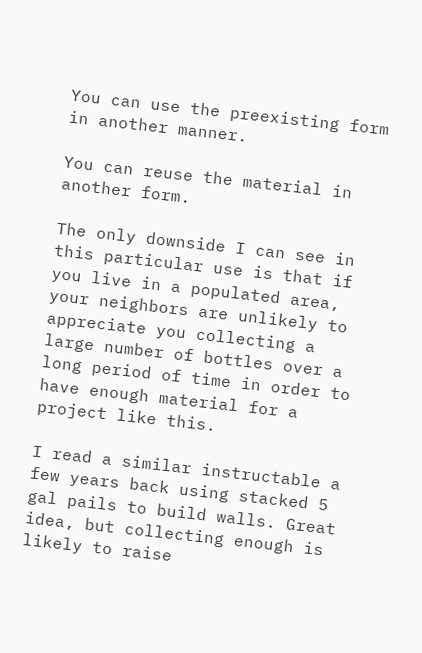You can use the preexisting form in another manner.

You can reuse the material in another form.

The only downside I can see in this particular use is that if you live in a populated area, your neighbors are unlikely to appreciate you collecting a large number of bottles over a long period of time in order to have enough material for a project like this.

I read a similar instructable a few years back using stacked 5 gal pails to build walls. Great idea, but collecting enough is likely to raise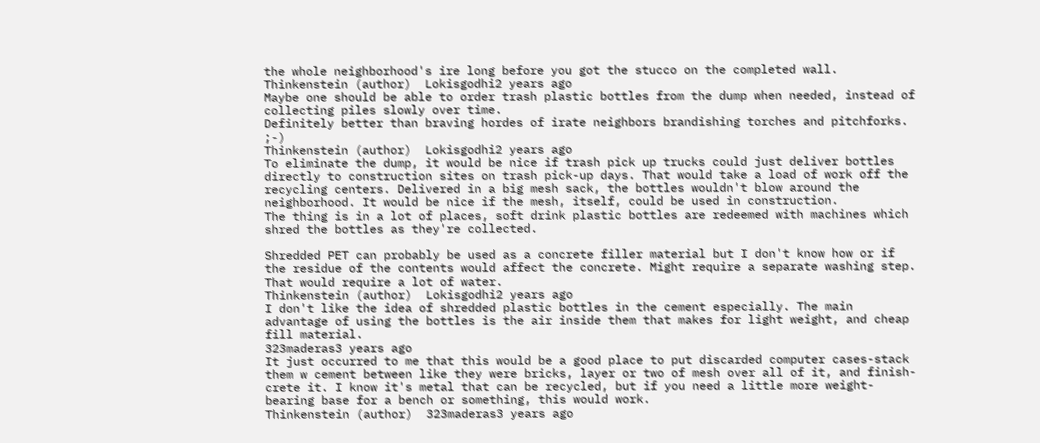the whole neighborhood's ire long before you got the stucco on the completed wall.
Thinkenstein (author)  Lokisgodhi2 years ago
Maybe one should be able to order trash plastic bottles from the dump when needed, instead of collecting piles slowly over time.
Definitely better than braving hordes of irate neighbors brandishing torches and pitchforks. ;-)
Thinkenstein (author)  Lokisgodhi2 years ago
To eliminate the dump, it would be nice if trash pick up trucks could just deliver bottles directly to construction sites on trash pick-up days. That would take a load of work off the recycling centers. Delivered in a big mesh sack, the bottles wouldn't blow around the neighborhood. It would be nice if the mesh, itself, could be used in construction.
The thing is in a lot of places, soft drink plastic bottles are redeemed with machines which shred the bottles as they're collected.

Shredded PET can probably be used as a concrete filler material but I don't know how or if the residue of the contents would affect the concrete. Might require a separate washing step. That would require a lot of water.
Thinkenstein (author)  Lokisgodhi2 years ago
I don't like the idea of shredded plastic bottles in the cement especially. The main advantage of using the bottles is the air inside them that makes for light weight, and cheap fill material.
323maderas3 years ago
It just occurred to me that this would be a good place to put discarded computer cases-stack them w cement between like they were bricks, layer or two of mesh over all of it, and finish-crete it. I know it's metal that can be recycled, but if you need a little more weight-bearing base for a bench or something, this would work.
Thinkenstein (author)  323maderas3 years ago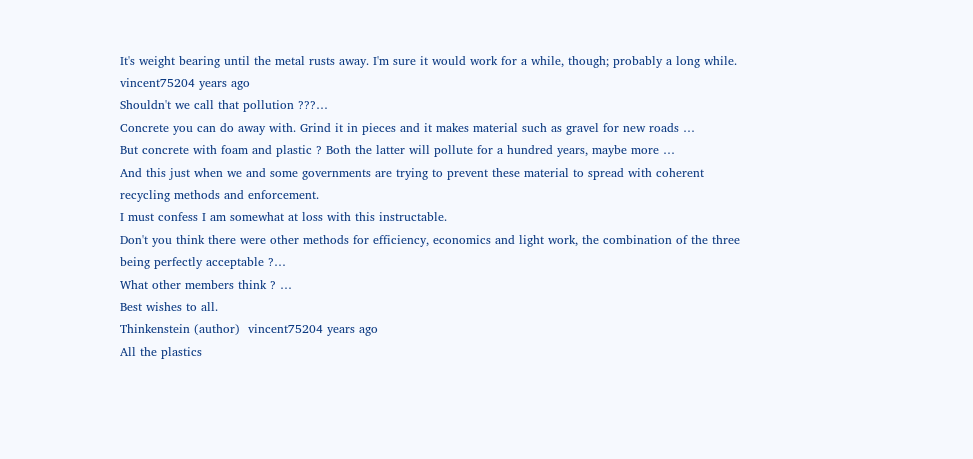It's weight bearing until the metal rusts away. I'm sure it would work for a while, though; probably a long while.
vincent75204 years ago
Shouldn't we call that pollution ???…
Concrete you can do away with. Grind it in pieces and it makes material such as gravel for new roads …
But concrete with foam and plastic ? Both the latter will pollute for a hundred years, maybe more …
And this just when we and some governments are trying to prevent these material to spread with coherent recycling methods and enforcement.
I must confess I am somewhat at loss with this instructable.
Don't you think there were other methods for efficiency, economics and light work, the combination of the three being perfectly acceptable ?…
What other members think ? …
Best wishes to all.
Thinkenstein (author)  vincent75204 years ago
All the plastics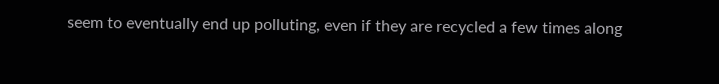seem to eventually end up polluting, even if they are recycled a few times along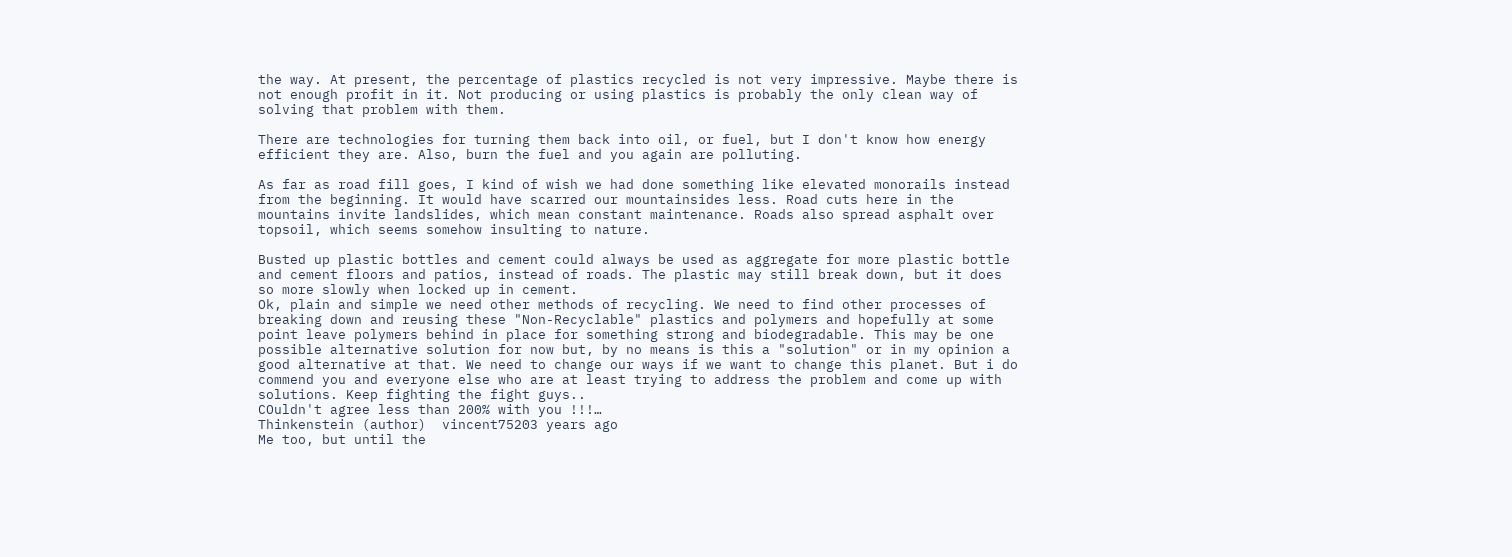the way. At present, the percentage of plastics recycled is not very impressive. Maybe there is not enough profit in it. Not producing or using plastics is probably the only clean way of solving that problem with them.

There are technologies for turning them back into oil, or fuel, but I don't know how energy efficient they are. Also, burn the fuel and you again are polluting.

As far as road fill goes, I kind of wish we had done something like elevated monorails instead from the beginning. It would have scarred our mountainsides less. Road cuts here in the mountains invite landslides, which mean constant maintenance. Roads also spread asphalt over topsoil, which seems somehow insulting to nature.

Busted up plastic bottles and cement could always be used as aggregate for more plastic bottle and cement floors and patios, instead of roads. The plastic may still break down, but it does so more slowly when locked up in cement.
Ok, plain and simple we need other methods of recycling. We need to find other processes of breaking down and reusing these "Non-Recyclable" plastics and polymers and hopefully at some point leave polymers behind in place for something strong and biodegradable. This may be one possible alternative solution for now but, by no means is this a "solution" or in my opinion a good alternative at that. We need to change our ways if we want to change this planet. But i do commend you and everyone else who are at least trying to address the problem and come up with solutions. Keep fighting the fight guys..
COuldn't agree less than 200% with you !!!…
Thinkenstein (author)  vincent75203 years ago
Me too, but until the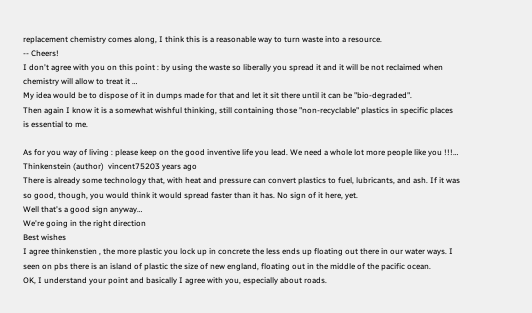replacement chemistry comes along, I think this is a reasonable way to turn waste into a resource.
-- Cheers!
I don't agree with you on this point : by using the waste so liberally you spread it and it will be not reclaimed when chemistry will allow to treat it …
My idea would be to dispose of it in dumps made for that and let it sit there until it can be "bio-degraded".
Then again I know it is a somewhat wishful thinking, still containing those "non-recyclable" plastics in specific places is essential to me.

As for you way of living : please keep on the good inventive life you lead. We need a whole lot more people like you !!!…
Thinkenstein (author)  vincent75203 years ago
There is already some technology that, with heat and pressure can convert plastics to fuel, lubricants, and ash. If it was so good, though, you would think it would spread faster than it has. No sign of it here, yet.
Well that's a good sign anyway…
We're going in the right direction
Best wishes
I agree thinkenstien , the more plastic you lock up in concrete the less ends up floating out there in our water ways. I seen on pbs there is an island of plastic the size of new england, floating out in the middle of the pacific ocean.
OK, I understand your point and basically I agree with you, especially about roads.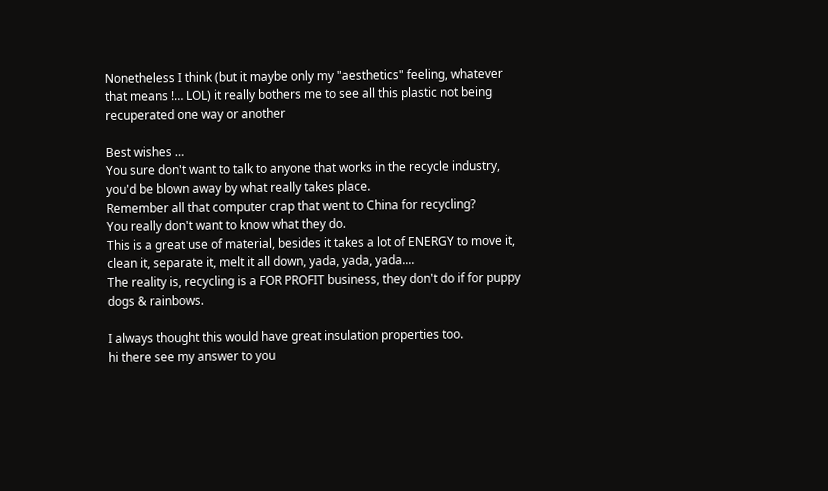Nonetheless I think (but it maybe only my "aesthetics" feeling, whatever that means !… LOL) it really bothers me to see all this plastic not being recuperated one way or another

Best wishes …
You sure don't want to talk to anyone that works in the recycle industry, you'd be blown away by what really takes place.
Remember all that computer crap that went to China for recycling?
You really don't want to know what they do.
This is a great use of material, besides it takes a lot of ENERGY to move it, clean it, separate it, melt it all down, yada, yada, yada....
The reality is, recycling is a FOR PROFIT business, they don't do if for puppy dogs & rainbows.

I always thought this would have great insulation properties too.
hi there see my answer to you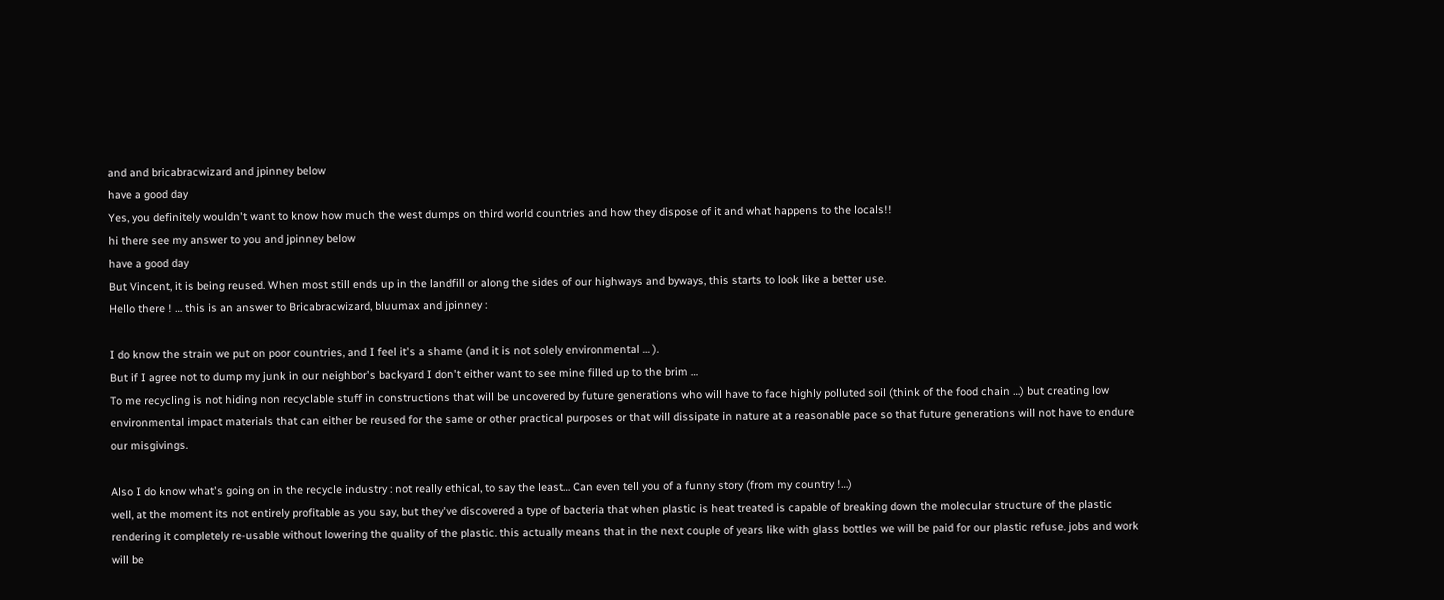and and bricabracwizard and jpinney below
have a good day
Yes, you definitely wouldn't want to know how much the west dumps on third world countries and how they dispose of it and what happens to the locals!!
hi there see my answer to you and jpinney below
have a good day
But Vincent, it is being reused. When most still ends up in the landfill or along the sides of our highways and byways, this starts to look like a better use.
Hello there ! … this is an answer to Bricabracwizard, bluumax and jpinney :

I do know the strain we put on poor countries, and I feel it's a shame (and it is not solely environmental … ).
But if I agree not to dump my junk in our neighbor's backyard I don't either want to see mine filled up to the brim …
To me recycling is not hiding non recyclable stuff in constructions that will be uncovered by future generations who will have to face highly polluted soil (think of the food chain …) but creating low environmental impact materials that can either be reused for the same or other practical purposes or that will dissipate in nature at a reasonable pace so that future generations will not have to endure our misgivings.

Also I do know what's going on in the recycle industry : not really ethical, to say the least… Can even tell you of a funny story (from my country !…)
well, at the moment its not entirely profitable as you say, but they've discovered a type of bacteria that when plastic is heat treated is capable of breaking down the molecular structure of the plastic rendering it completely re-usable without lowering the quality of the plastic. this actually means that in the next couple of years like with glass bottles we will be paid for our plastic refuse. jobs and work will be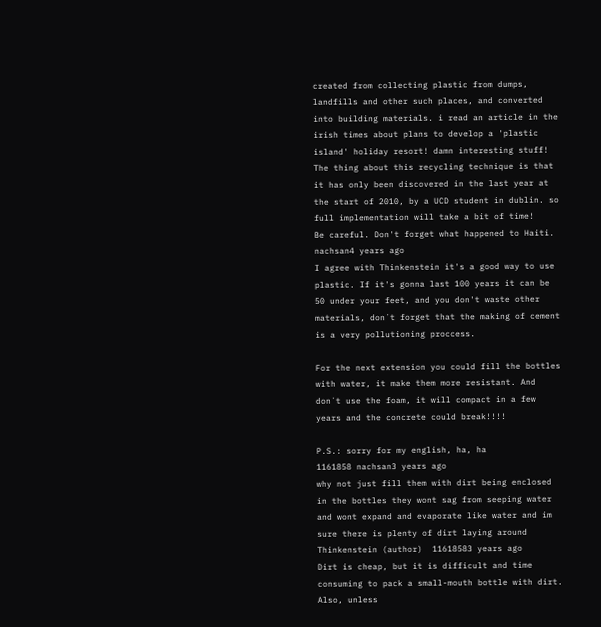created from collecting plastic from dumps, landfills and other such places, and converted into building materials. i read an article in the irish times about plans to develop a 'plastic island' holiday resort! damn interesting stuff!
The thing about this recycling technique is that it has only been discovered in the last year at the start of 2010, by a UCD student in dublin. so full implementation will take a bit of time!
Be careful. Don't forget what happened to Haiti.
nachsan4 years ago
I agree with Thinkenstein it's a good way to use plastic. If it's gonna last 100 years it can be 50 under your feet, and you don't waste other materials, don´t forget that the making of cement is a very pollutioning proccess.

For the next extension you could fill the bottles with water, it make them more resistant. And don´t use the foam, it will compact in a few years and the concrete could break!!!!

P.S.: sorry for my english, ha, ha
1161858 nachsan3 years ago
why not just fill them with dirt being enclosed in the bottles they wont sag from seeping water and wont expand and evaporate like water and im sure there is plenty of dirt laying around
Thinkenstein (author)  11618583 years ago
Dirt is cheap, but it is difficult and time consuming to pack a small-mouth bottle with dirt. Also, unless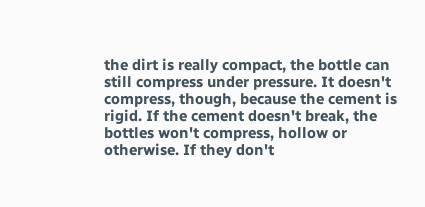the dirt is really compact, the bottle can still compress under pressure. It doesn't compress, though, because the cement is rigid. If the cement doesn't break, the bottles won't compress, hollow or otherwise. If they don't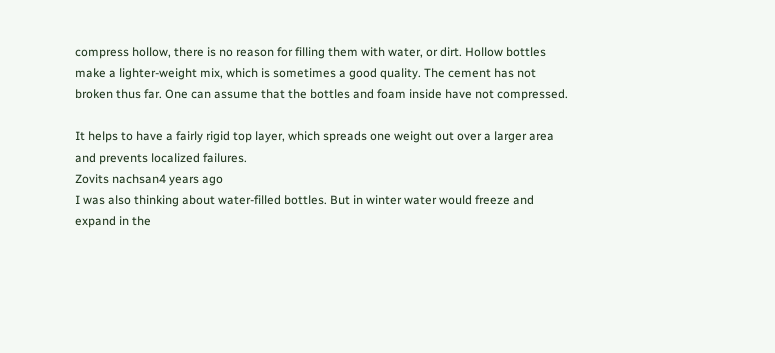compress hollow, there is no reason for filling them with water, or dirt. Hollow bottles make a lighter-weight mix, which is sometimes a good quality. The cement has not broken thus far. One can assume that the bottles and foam inside have not compressed.

It helps to have a fairly rigid top layer, which spreads one weight out over a larger area and prevents localized failures.
Zovits nachsan4 years ago
I was also thinking about water-filled bottles. But in winter water would freeze and expand in the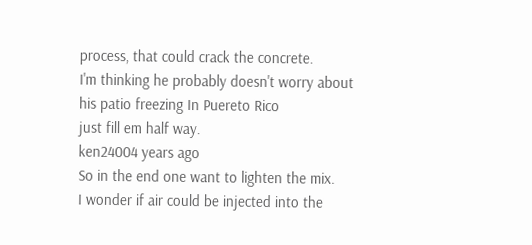process, that could crack the concrete.
I'm thinking he probably doesn't worry about his patio freezing In Puereto Rico
just fill em half way.
ken24004 years ago
So in the end one want to lighten the mix.
I wonder if air could be injected into the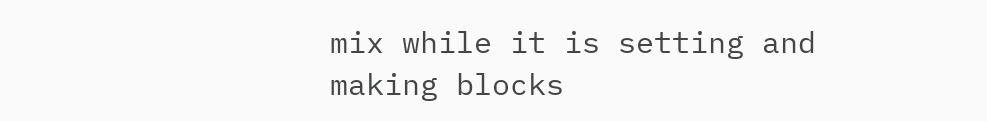mix while it is setting and making blocks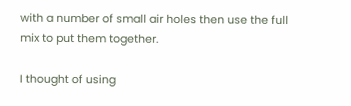with a number of small air holes then use the full mix to put them together.

I thought of using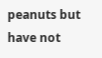peanuts but have not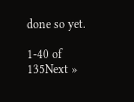done so yet.

1-40 of 135Next »